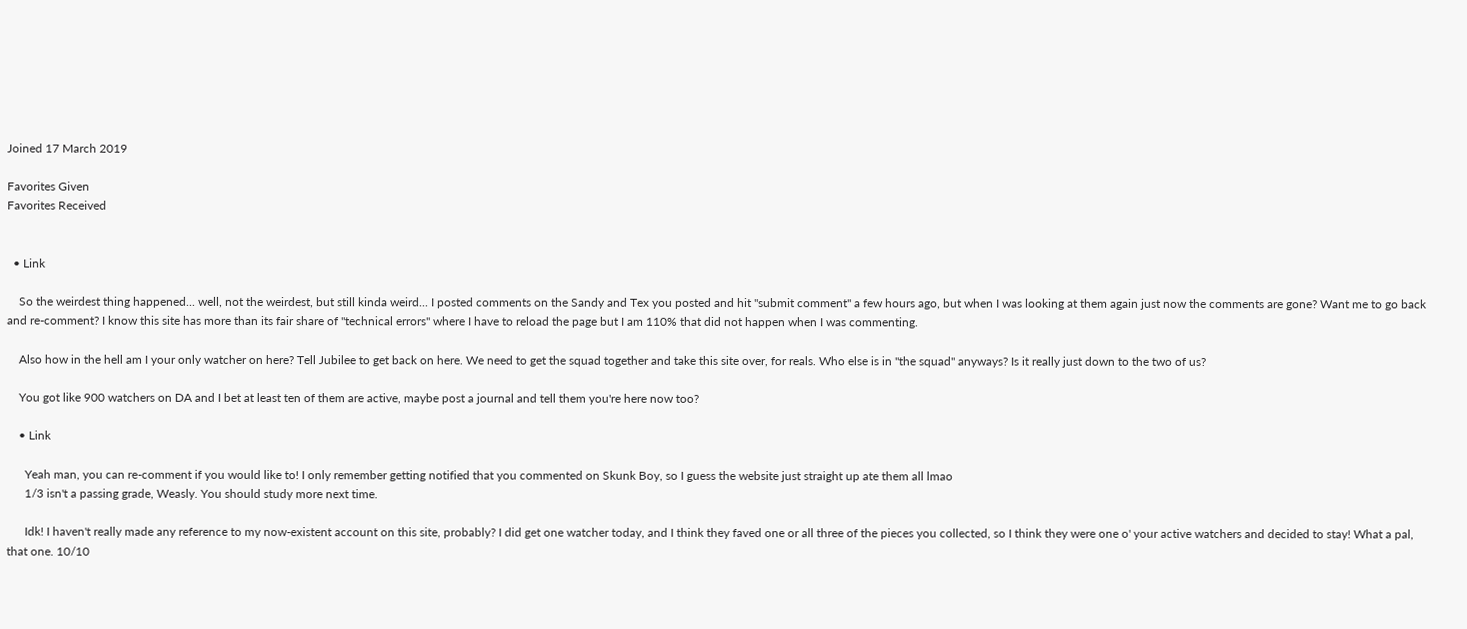Joined 17 March 2019

Favorites Given
Favorites Received


  • Link

    So the weirdest thing happened... well, not the weirdest, but still kinda weird... I posted comments on the Sandy and Tex you posted and hit "submit comment" a few hours ago, but when I was looking at them again just now the comments are gone? Want me to go back and re-comment? I know this site has more than its fair share of "technical errors" where I have to reload the page but I am 110% that did not happen when I was commenting.

    Also how in the hell am I your only watcher on here? Tell Jubilee to get back on here. We need to get the squad together and take this site over, for reals. Who else is in "the squad" anyways? Is it really just down to the two of us?

    You got like 900 watchers on DA and I bet at least ten of them are active, maybe post a journal and tell them you're here now too?

    • Link

      Yeah man, you can re-comment if you would like to! I only remember getting notified that you commented on Skunk Boy, so I guess the website just straight up ate them all lmao
      1/3 isn't a passing grade, Weasly. You should study more next time.

      Idk! I haven't really made any reference to my now-existent account on this site, probably? I did get one watcher today, and I think they faved one or all three of the pieces you collected, so I think they were one o' your active watchers and decided to stay! What a pal, that one. 10/10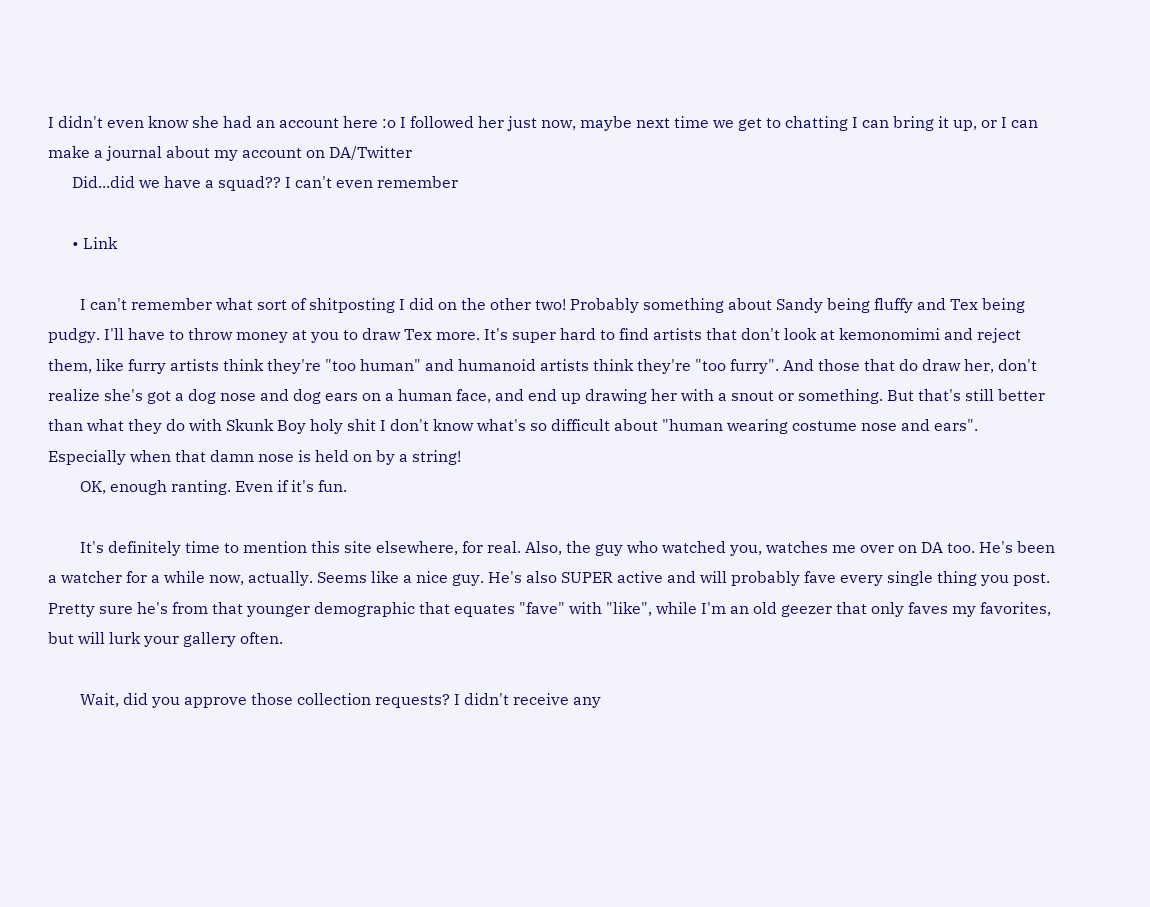I didn't even know she had an account here :o I followed her just now, maybe next time we get to chatting I can bring it up, or I can make a journal about my account on DA/Twitter
      Did...did we have a squad?? I can't even remember

      • Link

        I can't remember what sort of shitposting I did on the other two! Probably something about Sandy being fluffy and Tex being pudgy. I'll have to throw money at you to draw Tex more. It's super hard to find artists that don't look at kemonomimi and reject them, like furry artists think they're "too human" and humanoid artists think they're "too furry". And those that do draw her, don't realize she's got a dog nose and dog ears on a human face, and end up drawing her with a snout or something. But that's still better than what they do with Skunk Boy holy shit I don't know what's so difficult about "human wearing costume nose and ears". Especially when that damn nose is held on by a string!
        OK, enough ranting. Even if it's fun.

        It's definitely time to mention this site elsewhere, for real. Also, the guy who watched you, watches me over on DA too. He's been a watcher for a while now, actually. Seems like a nice guy. He's also SUPER active and will probably fave every single thing you post. Pretty sure he's from that younger demographic that equates "fave" with "like", while I'm an old geezer that only faves my favorites, but will lurk your gallery often.

        Wait, did you approve those collection requests? I didn't receive any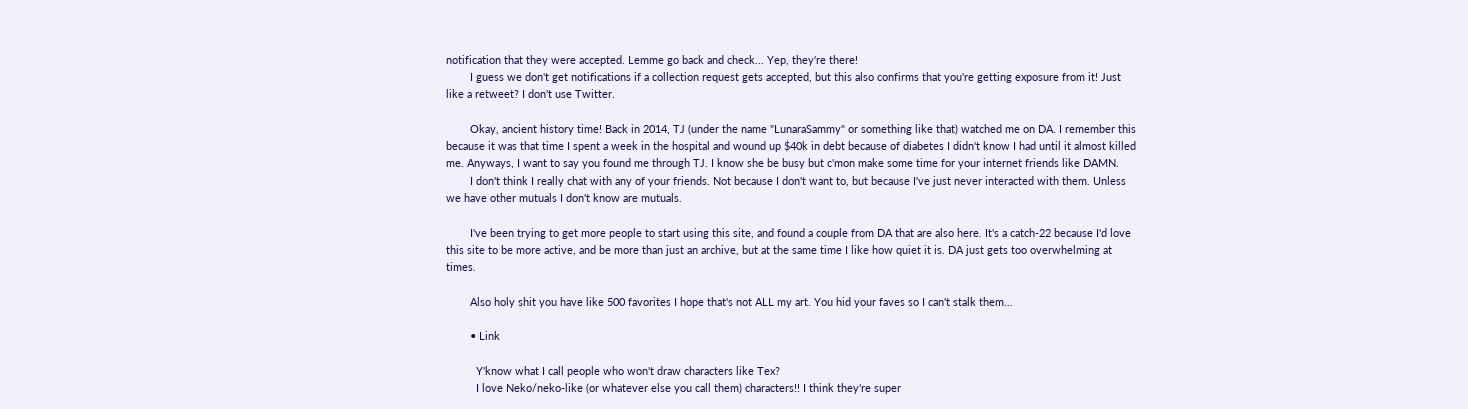notification that they were accepted. Lemme go back and check... Yep, they're there!
        I guess we don't get notifications if a collection request gets accepted, but this also confirms that you're getting exposure from it! Just like a retweet? I don't use Twitter.

        Okay, ancient history time! Back in 2014, TJ (under the name "LunaraSammy" or something like that) watched me on DA. I remember this because it was that time I spent a week in the hospital and wound up $40k in debt because of diabetes I didn't know I had until it almost killed me. Anyways, I want to say you found me through TJ. I know she be busy but c'mon make some time for your internet friends like DAMN.
        I don't think I really chat with any of your friends. Not because I don't want to, but because I've just never interacted with them. Unless we have other mutuals I don't know are mutuals.

        I've been trying to get more people to start using this site, and found a couple from DA that are also here. It's a catch-22 because I'd love this site to be more active, and be more than just an archive, but at the same time I like how quiet it is. DA just gets too overwhelming at times.

        Also holy shit you have like 500 favorites I hope that's not ALL my art. You hid your faves so I can't stalk them...

        • Link

          Y'know what I call people who won't draw characters like Tex?
          I love Neko/neko-like (or whatever else you call them) characters!! I think they're super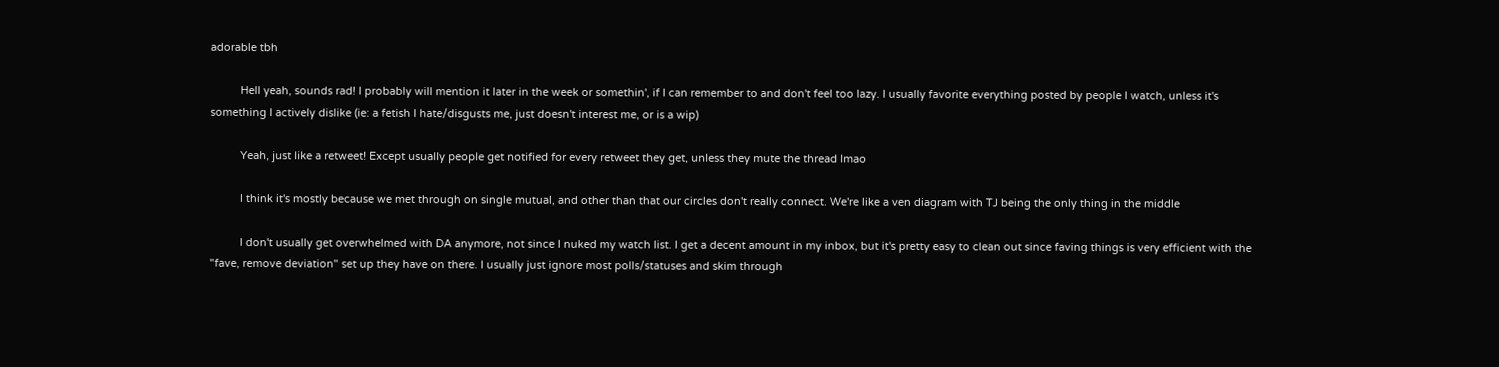adorable tbh

          Hell yeah, sounds rad! I probably will mention it later in the week or somethin', if I can remember to and don't feel too lazy. I usually favorite everything posted by people I watch, unless it's something I actively dislike (ie: a fetish I hate/disgusts me, just doesn't interest me, or is a wip)

          Yeah, just like a retweet! Except usually people get notified for every retweet they get, unless they mute the thread lmao

          I think it's mostly because we met through on single mutual, and other than that our circles don't really connect. We're like a ven diagram with TJ being the only thing in the middle

          I don't usually get overwhelmed with DA anymore, not since I nuked my watch list. I get a decent amount in my inbox, but it's pretty easy to clean out since faving things is very efficient with the "fave, remove deviation" set up they have on there. I usually just ignore most polls/statuses and skim through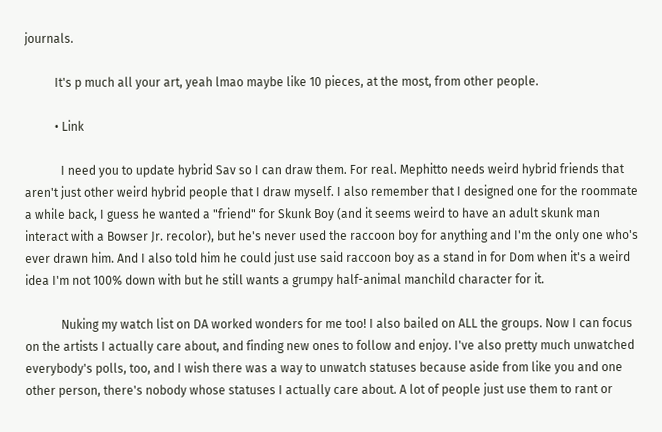journals.

          It's p much all your art, yeah lmao maybe like 10 pieces, at the most, from other people.

          • Link

            I need you to update hybrid Sav so I can draw them. For real. Mephitto needs weird hybrid friends that aren't just other weird hybrid people that I draw myself. I also remember that I designed one for the roommate a while back, I guess he wanted a "friend" for Skunk Boy (and it seems weird to have an adult skunk man interact with a Bowser Jr. recolor), but he's never used the raccoon boy for anything and I'm the only one who's ever drawn him. And I also told him he could just use said raccoon boy as a stand in for Dom when it's a weird idea I'm not 100% down with but he still wants a grumpy half-animal manchild character for it.

            Nuking my watch list on DA worked wonders for me too! I also bailed on ALL the groups. Now I can focus on the artists I actually care about, and finding new ones to follow and enjoy. I've also pretty much unwatched everybody's polls, too, and I wish there was a way to unwatch statuses because aside from like you and one other person, there's nobody whose statuses I actually care about. A lot of people just use them to rant or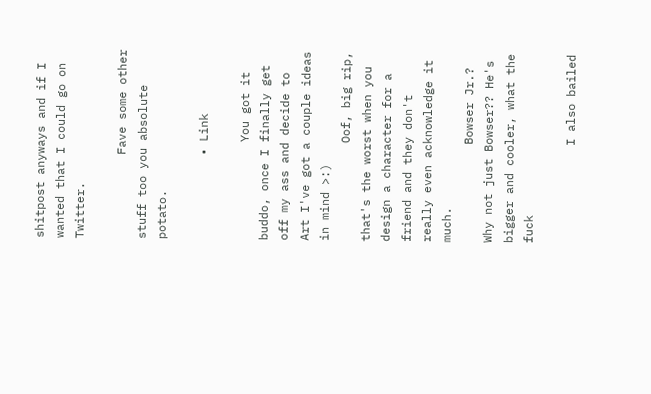shitpost anyways and if I wanted that I could go on Twitter.

            Fave some other stuff too you absolute potato.

            • Link

              You got it buddo, once I finally get off my ass and decide to Art I've got a couple ideas in mind >:)
              Oof, big rip, that's the worst when you design a character for a friend and they don't really even acknowledge it much.
              Bowser Jr.? Why not just Bowser?? He's bigger and cooler, what the fuck

              I also bailed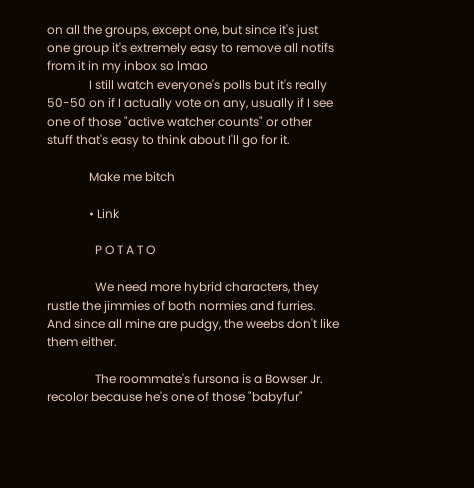on all the groups, except one, but since it's just one group it's extremely easy to remove all notifs from it in my inbox so lmao
              I still watch everyone's polls but it's really 50-50 on if I actually vote on any, usually if I see one of those "active watcher counts" or other stuff that's easy to think about I'll go for it.

              Make me bitch

              • Link

                P O T A T O

                We need more hybrid characters, they rustle the jimmies of both normies and furries. And since all mine are pudgy, the weebs don't like them either.

                The roommate's fursona is a Bowser Jr. recolor because he's one of those "babyfur"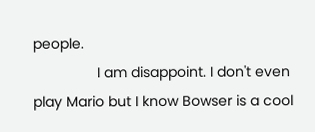people.
                I am disappoint. I don't even play Mario but I know Bowser is a cool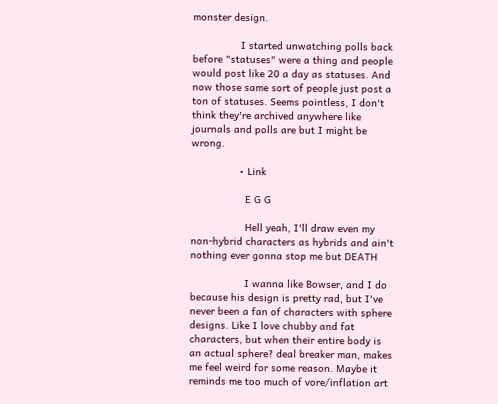monster design.

                I started unwatching polls back before "statuses" were a thing and people would post like 20 a day as statuses. And now those same sort of people just post a ton of statuses. Seems pointless, I don't think they're archived anywhere like journals and polls are but I might be wrong.

                • Link

                  E G G

                  Hell yeah, I'll draw even my non-hybrid characters as hybrids and ain't nothing ever gonna stop me but DEATH

                  I wanna like Bowser, and I do because his design is pretty rad, but I've never been a fan of characters with sphere designs. Like I love chubby and fat characters, but when their entire body is an actual sphere? deal breaker man, makes me feel weird for some reason. Maybe it reminds me too much of vore/inflation art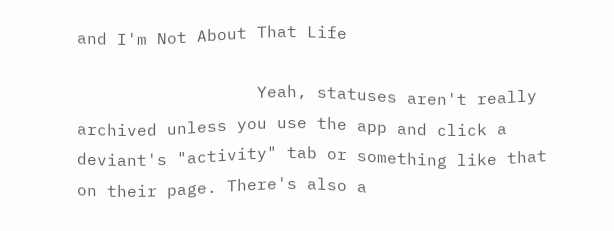and I'm Not About That Life

                  Yeah, statuses aren't really archived unless you use the app and click a deviant's "activity" tab or something like that on their page. There's also a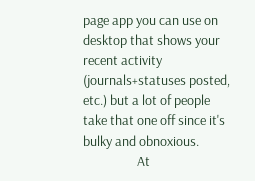page app you can use on desktop that shows your recent activity (journals+statuses posted, etc.) but a lot of people take that one off since it's bulky and obnoxious.
                  At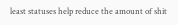least statuses help reduce the amount of shit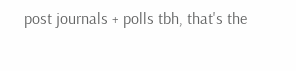post journals + polls tbh, that's the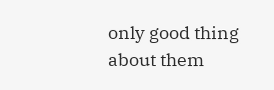only good thing about them